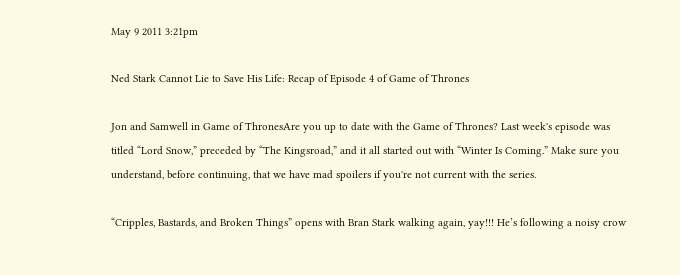May 9 2011 3:21pm

Ned Stark Cannot Lie to Save His Life: Recap of Episode 4 of Game of Thrones

Jon and Samwell in Game of ThronesAre you up to date with the Game of Thrones? Last week's episode was titled “Lord Snow,” preceded by “The Kingsroad,” and it all started out with “Winter Is Coming.” Make sure you understand, before continuing, that we have mad spoilers if you're not current with the series.

“Cripples, Bastards, and Broken Things” opens with Bran Stark walking again, yay!!! He’s following a noisy crow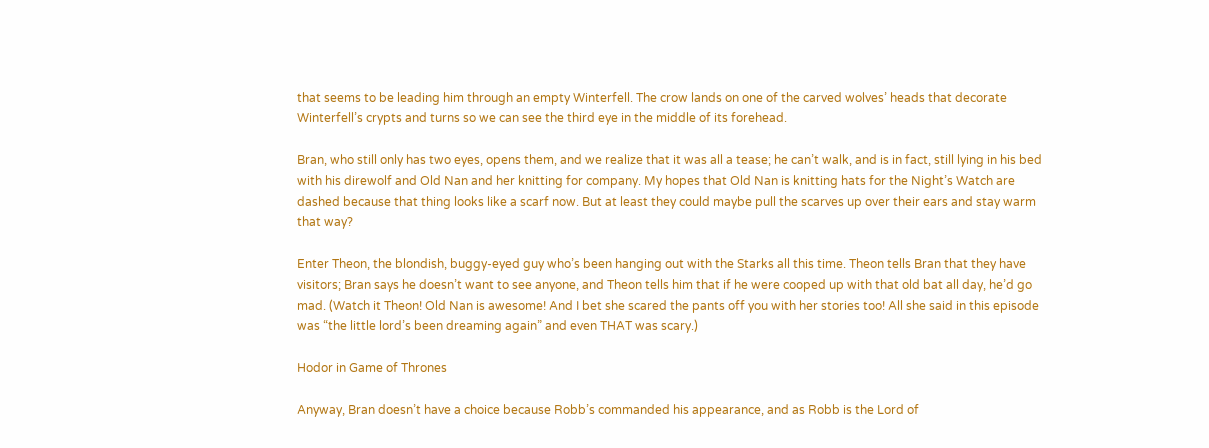that seems to be leading him through an empty Winterfell. The crow lands on one of the carved wolves’ heads that decorate Winterfell’s crypts and turns so we can see the third eye in the middle of its forehead.

Bran, who still only has two eyes, opens them, and we realize that it was all a tease; he can’t walk, and is in fact, still lying in his bed with his direwolf and Old Nan and her knitting for company. My hopes that Old Nan is knitting hats for the Night’s Watch are dashed because that thing looks like a scarf now. But at least they could maybe pull the scarves up over their ears and stay warm that way?

Enter Theon, the blondish, buggy-eyed guy who’s been hanging out with the Starks all this time. Theon tells Bran that they have visitors; Bran says he doesn’t want to see anyone, and Theon tells him that if he were cooped up with that old bat all day, he’d go mad. (Watch it Theon! Old Nan is awesome! And I bet she scared the pants off you with her stories too! All she said in this episode was “the little lord’s been dreaming again” and even THAT was scary.)

Hodor in Game of Thrones

Anyway, Bran doesn’t have a choice because Robb’s commanded his appearance, and as Robb is the Lord of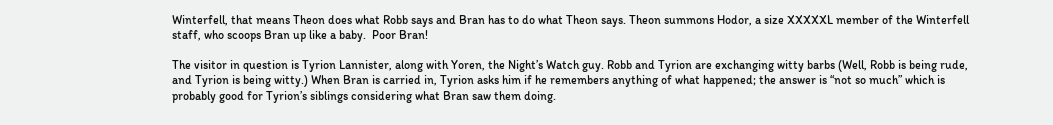Winterfell, that means Theon does what Robb says and Bran has to do what Theon says. Theon summons Hodor, a size XXXXXL member of the Winterfell staff, who scoops Bran up like a baby.  Poor Bran!

The visitor in question is Tyrion Lannister, along with Yoren, the Night’s Watch guy. Robb and Tyrion are exchanging witty barbs (Well, Robb is being rude, and Tyrion is being witty.) When Bran is carried in, Tyrion asks him if he remembers anything of what happened; the answer is “not so much” which is probably good for Tyrion’s siblings considering what Bran saw them doing.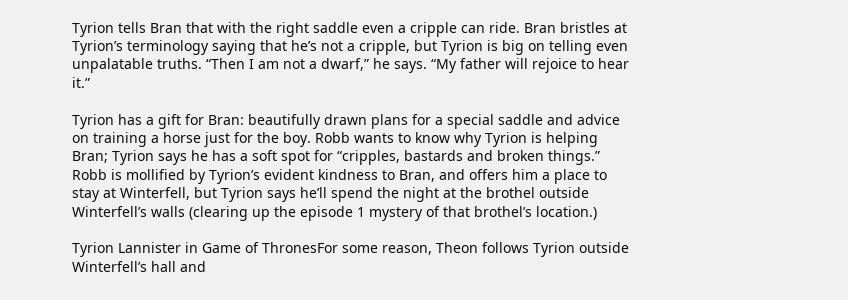Tyrion tells Bran that with the right saddle even a cripple can ride. Bran bristles at Tyrion’s terminology saying that he’s not a cripple, but Tyrion is big on telling even unpalatable truths. “Then I am not a dwarf,” he says. “My father will rejoice to hear it.”

Tyrion has a gift for Bran: beautifully drawn plans for a special saddle and advice on training a horse just for the boy. Robb wants to know why Tyrion is helping Bran; Tyrion says he has a soft spot for “cripples, bastards and broken things.” Robb is mollified by Tyrion’s evident kindness to Bran, and offers him a place to stay at Winterfell, but Tyrion says he’ll spend the night at the brothel outside Winterfell’s walls (clearing up the episode 1 mystery of that brothel’s location.)

Tyrion Lannister in Game of ThronesFor some reason, Theon follows Tyrion outside Winterfell’s hall and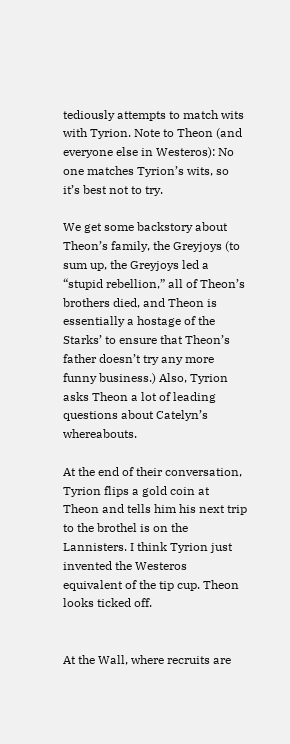tediously attempts to match wits with Tyrion. Note to Theon (and everyone else in Westeros): No one matches Tyrion’s wits, so it’s best not to try.

We get some backstory about Theon’s family, the Greyjoys (to sum up, the Greyjoys led a “stupid rebellion,” all of Theon’s brothers died, and Theon is essentially a hostage of the Starks’ to ensure that Theon’s father doesn’t try any more funny business.) Also, Tyrion asks Theon a lot of leading questions about Catelyn’s whereabouts.

At the end of their conversation, Tyrion flips a gold coin at Theon and tells him his next trip to the brothel is on the Lannisters. I think Tyrion just invented the Westeros equivalent of the tip cup. Theon looks ticked off.


At the Wall, where recruits are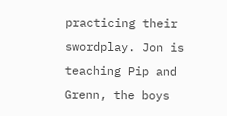practicing their swordplay. Jon is teaching Pip and Grenn, the boys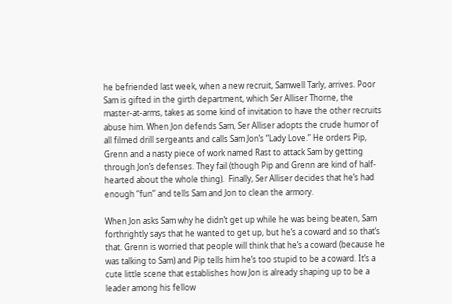he befriended last week, when a new recruit, Samwell Tarly, arrives. Poor Sam is gifted in the girth department, which Ser Alliser Thorne, the master-at-arms, takes as some kind of invitation to have the other recruits abuse him. When Jon defends Sam, Ser Alliser adopts the crude humor of all filmed drill sergeants and calls Sam Jon’s “Lady Love.” He orders Pip, Grenn and a nasty piece of work named Rast to attack Sam by getting through Jon’s defenses. They fail (though Pip and Grenn are kind of half-hearted about the whole thing).  Finally, Ser Alliser decides that he’s had enough “fun” and tells Sam and Jon to clean the armory.

When Jon asks Sam why he didn’t get up while he was being beaten, Sam forthrightly says that he wanted to get up, but he’s a coward and so that’s that. Grenn is worried that people will think that he’s a coward (because he was talking to Sam) and Pip tells him he’s too stupid to be a coward. It’s a cute little scene that establishes how Jon is already shaping up to be a leader among his fellow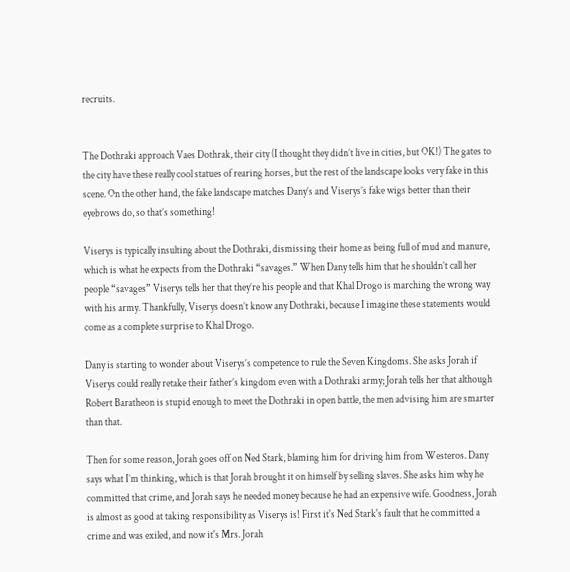recruits.


The Dothraki approach Vaes Dothrak, their city (I thought they didn’t live in cities, but OK!) The gates to the city have these really cool statues of rearing horses, but the rest of the landscape looks very fake in this scene. On the other hand, the fake landscape matches Dany’s and Viserys’s fake wigs better than their eyebrows do, so that’s something!

Viserys is typically insulting about the Dothraki, dismissing their home as being full of mud and manure, which is what he expects from the Dothraki “savages.” When Dany tells him that he shouldn’t call her people “savages” Viserys tells her that they’re his people and that Khal Drogo is marching the wrong way with his army. Thankfully, Viserys doesn’t know any Dothraki, because I imagine these statements would come as a complete surprise to Khal Drogo.

Dany is starting to wonder about Viserys’s competence to rule the Seven Kingdoms. She asks Jorah if Viserys could really retake their father’s kingdom even with a Dothraki army; Jorah tells her that although Robert Baratheon is stupid enough to meet the Dothraki in open battle, the men advising him are smarter than that.

Then for some reason, Jorah goes off on Ned Stark, blaming him for driving him from Westeros. Dany says what I’m thinking, which is that Jorah brought it on himself by selling slaves. She asks him why he committed that crime, and Jorah says he needed money because he had an expensive wife. Goodness, Jorah is almost as good at taking responsibility as Viserys is! First it's Ned Stark's fault that he committed a crime and was exiled, and now it's Mrs. Jorah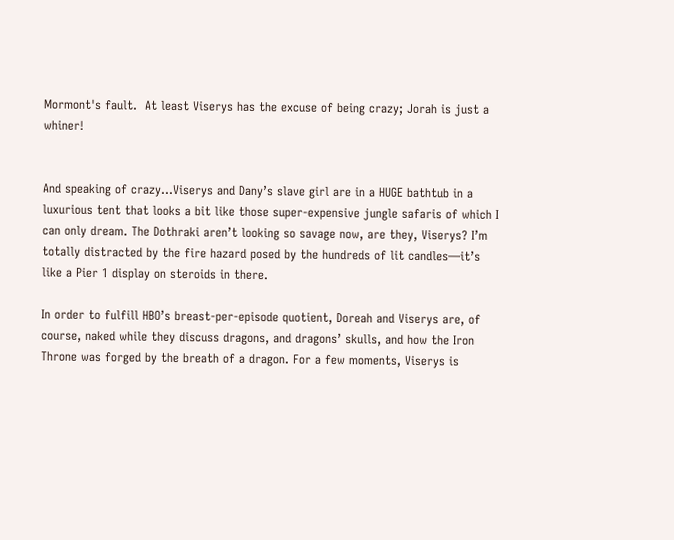Mormont's fault.  At least Viserys has the excuse of being crazy; Jorah is just a whiner!


And speaking of crazy...Viserys and Dany’s slave girl are in a HUGE bathtub in a luxurious tent that looks a bit like those super-expensive jungle safaris of which I can only dream. The Dothraki aren’t looking so savage now, are they, Viserys? I’m totally distracted by the fire hazard posed by the hundreds of lit candles—it’s like a Pier 1 display on steroids in there.

In order to fulfill HBO’s breast-per-episode quotient, Doreah and Viserys are, of course, naked while they discuss dragons, and dragons’ skulls, and how the Iron Throne was forged by the breath of a dragon. For a few moments, Viserys is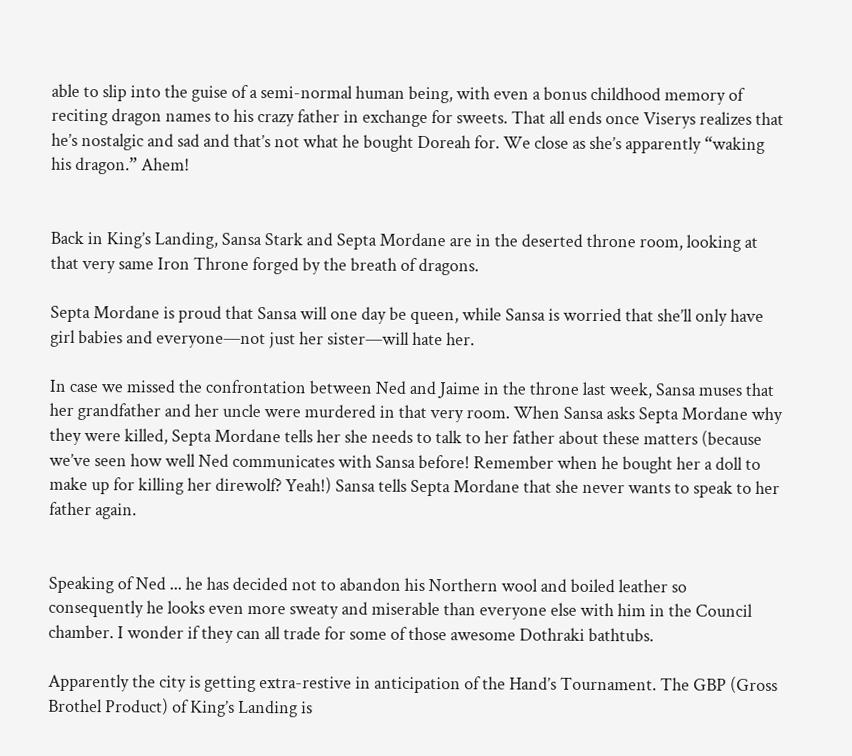able to slip into the guise of a semi-normal human being, with even a bonus childhood memory of reciting dragon names to his crazy father in exchange for sweets. That all ends once Viserys realizes that he’s nostalgic and sad and that’s not what he bought Doreah for. We close as she’s apparently “waking his dragon.” Ahem!


Back in King’s Landing, Sansa Stark and Septa Mordane are in the deserted throne room, looking at that very same Iron Throne forged by the breath of dragons.

Septa Mordane is proud that Sansa will one day be queen, while Sansa is worried that she’ll only have girl babies and everyone—not just her sister—will hate her.

In case we missed the confrontation between Ned and Jaime in the throne last week, Sansa muses that her grandfather and her uncle were murdered in that very room. When Sansa asks Septa Mordane why they were killed, Septa Mordane tells her she needs to talk to her father about these matters (because we’ve seen how well Ned communicates with Sansa before! Remember when he bought her a doll to make up for killing her direwolf? Yeah!) Sansa tells Septa Mordane that she never wants to speak to her father again.


Speaking of Ned ... he has decided not to abandon his Northern wool and boiled leather so consequently he looks even more sweaty and miserable than everyone else with him in the Council chamber. I wonder if they can all trade for some of those awesome Dothraki bathtubs.

Apparently the city is getting extra-restive in anticipation of the Hand’s Tournament. The GBP (Gross Brothel Product) of King’s Landing is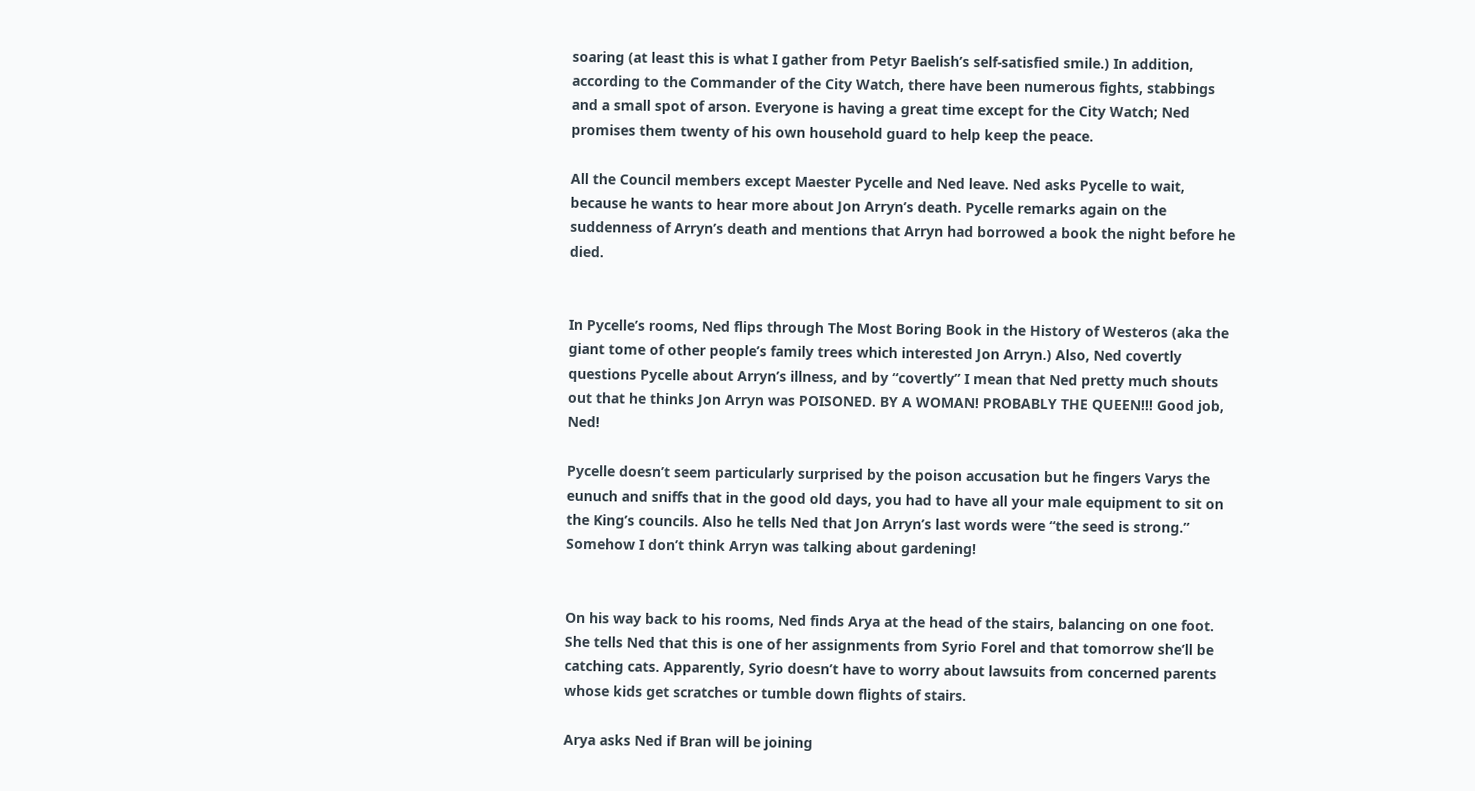soaring (at least this is what I gather from Petyr Baelish’s self-satisfied smile.) In addition, according to the Commander of the City Watch, there have been numerous fights, stabbings and a small spot of arson. Everyone is having a great time except for the City Watch; Ned promises them twenty of his own household guard to help keep the peace.

All the Council members except Maester Pycelle and Ned leave. Ned asks Pycelle to wait, because he wants to hear more about Jon Arryn’s death. Pycelle remarks again on the suddenness of Arryn’s death and mentions that Arryn had borrowed a book the night before he died.


In Pycelle’s rooms, Ned flips through The Most Boring Book in the History of Westeros (aka the giant tome of other people’s family trees which interested Jon Arryn.) Also, Ned covertly questions Pycelle about Arryn’s illness, and by “covertly” I mean that Ned pretty much shouts out that he thinks Jon Arryn was POISONED. BY A WOMAN! PROBABLY THE QUEEN!!! Good job, Ned!

Pycelle doesn’t seem particularly surprised by the poison accusation but he fingers Varys the eunuch and sniffs that in the good old days, you had to have all your male equipment to sit on the King’s councils. Also he tells Ned that Jon Arryn’s last words were “the seed is strong.” Somehow I don’t think Arryn was talking about gardening!


On his way back to his rooms, Ned finds Arya at the head of the stairs, balancing on one foot. She tells Ned that this is one of her assignments from Syrio Forel and that tomorrow she’ll be catching cats. Apparently, Syrio doesn’t have to worry about lawsuits from concerned parents whose kids get scratches or tumble down flights of stairs.

Arya asks Ned if Bran will be joining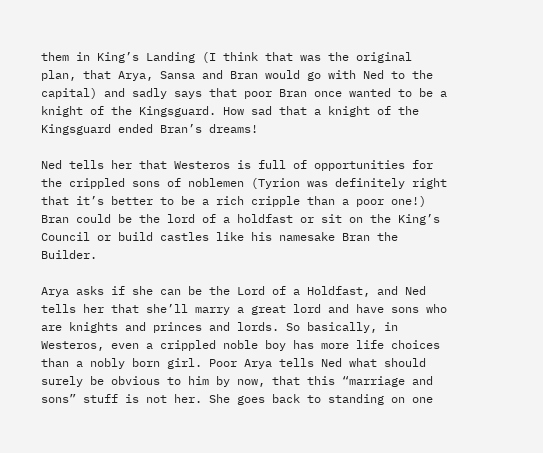them in King’s Landing (I think that was the original plan, that Arya, Sansa and Bran would go with Ned to the capital) and sadly says that poor Bran once wanted to be a knight of the Kingsguard. How sad that a knight of the Kingsguard ended Bran’s dreams!

Ned tells her that Westeros is full of opportunities for the crippled sons of noblemen (Tyrion was definitely right that it’s better to be a rich cripple than a poor one!) Bran could be the lord of a holdfast or sit on the King’s Council or build castles like his namesake Bran the Builder.

Arya asks if she can be the Lord of a Holdfast, and Ned tells her that she’ll marry a great lord and have sons who are knights and princes and lords. So basically, in Westeros, even a crippled noble boy has more life choices than a nobly born girl. Poor Arya tells Ned what should surely be obvious to him by now, that this “marriage and sons” stuff is not her. She goes back to standing on one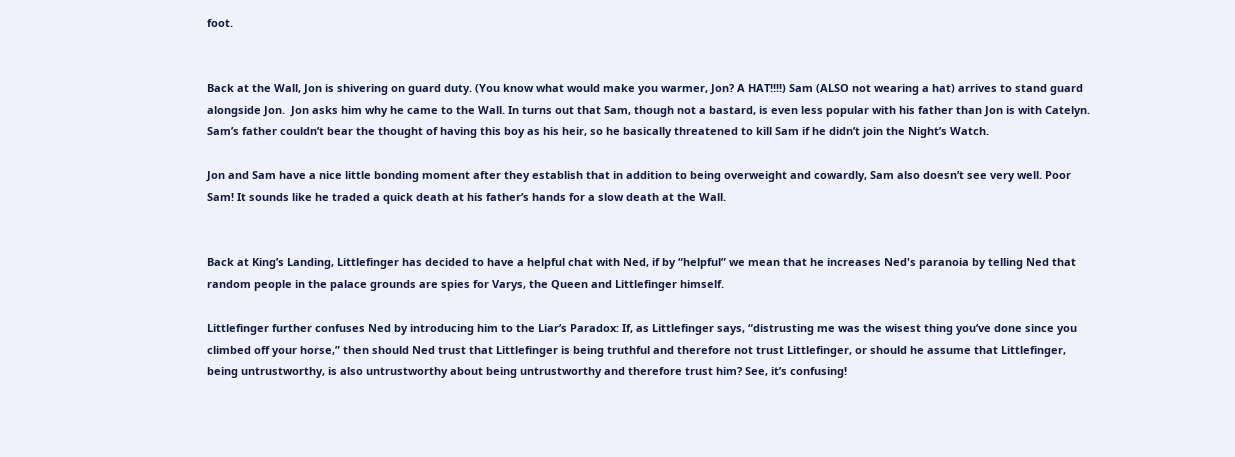foot.


Back at the Wall, Jon is shivering on guard duty. (You know what would make you warmer, Jon? A HAT!!!!) Sam (ALSO not wearing a hat) arrives to stand guard alongside Jon.  Jon asks him why he came to the Wall. In turns out that Sam, though not a bastard, is even less popular with his father than Jon is with Catelyn. Sam’s father couldn’t bear the thought of having this boy as his heir, so he basically threatened to kill Sam if he didn’t join the Night’s Watch.

Jon and Sam have a nice little bonding moment after they establish that in addition to being overweight and cowardly, Sam also doesn’t see very well. Poor Sam! It sounds like he traded a quick death at his father’s hands for a slow death at the Wall.


Back at King’s Landing, Littlefinger has decided to have a helpful chat with Ned, if by “helpful” we mean that he increases Ned's paranoia by telling Ned that random people in the palace grounds are spies for Varys, the Queen and Littlefinger himself.

Littlefinger further confuses Ned by introducing him to the Liar’s Paradox: If, as Littlefinger says, “distrusting me was the wisest thing you’ve done since you climbed off your horse,” then should Ned trust that Littlefinger is being truthful and therefore not trust Littlefinger, or should he assume that Littlefinger, being untrustworthy, is also untrustworthy about being untrustworthy and therefore trust him? See, it’s confusing!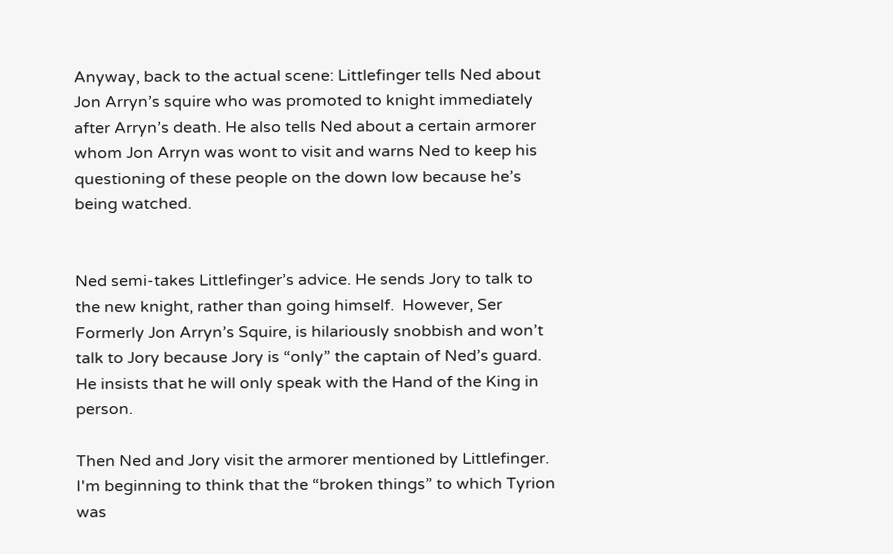Anyway, back to the actual scene: Littlefinger tells Ned about Jon Arryn’s squire who was promoted to knight immediately after Arryn’s death. He also tells Ned about a certain armorer whom Jon Arryn was wont to visit and warns Ned to keep his questioning of these people on the down low because he’s being watched.


Ned semi-takes Littlefinger’s advice. He sends Jory to talk to the new knight, rather than going himself.  However, Ser Formerly Jon Arryn’s Squire, is hilariously snobbish and won’t talk to Jory because Jory is “only” the captain of Ned’s guard.  He insists that he will only speak with the Hand of the King in person.

Then Ned and Jory visit the armorer mentioned by Littlefinger.  I'm beginning to think that the “broken things” to which Tyrion was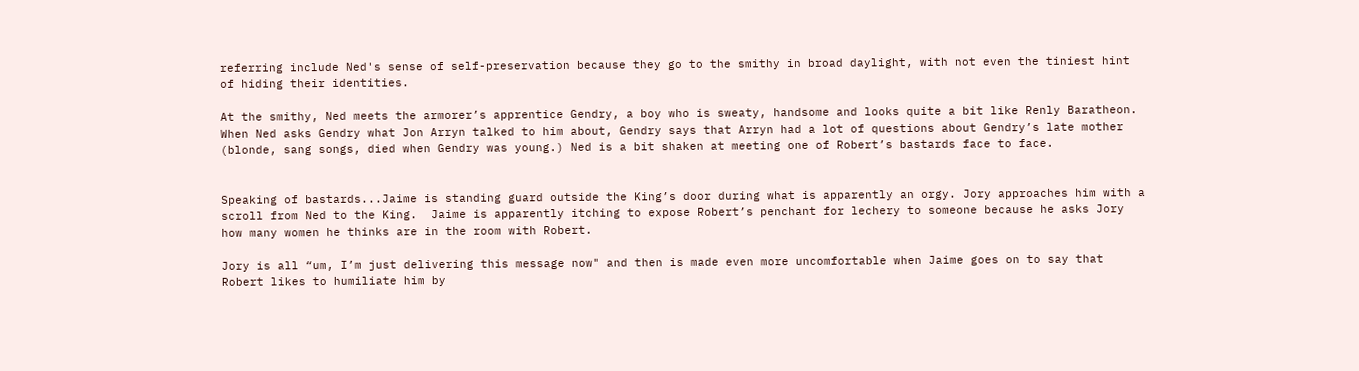referring include Ned's sense of self-preservation because they go to the smithy in broad daylight, with not even the tiniest hint of hiding their identities.

At the smithy, Ned meets the armorer’s apprentice Gendry, a boy who is sweaty, handsome and looks quite a bit like Renly Baratheon. When Ned asks Gendry what Jon Arryn talked to him about, Gendry says that Arryn had a lot of questions about Gendry’s late mother (blonde, sang songs, died when Gendry was young.) Ned is a bit shaken at meeting one of Robert’s bastards face to face.


Speaking of bastards...Jaime is standing guard outside the King’s door during what is apparently an orgy. Jory approaches him with a scroll from Ned to the King.  Jaime is apparently itching to expose Robert’s penchant for lechery to someone because he asks Jory how many women he thinks are in the room with Robert.

Jory is all “um, I’m just delivering this message now" and then is made even more uncomfortable when Jaime goes on to say that Robert likes to humiliate him by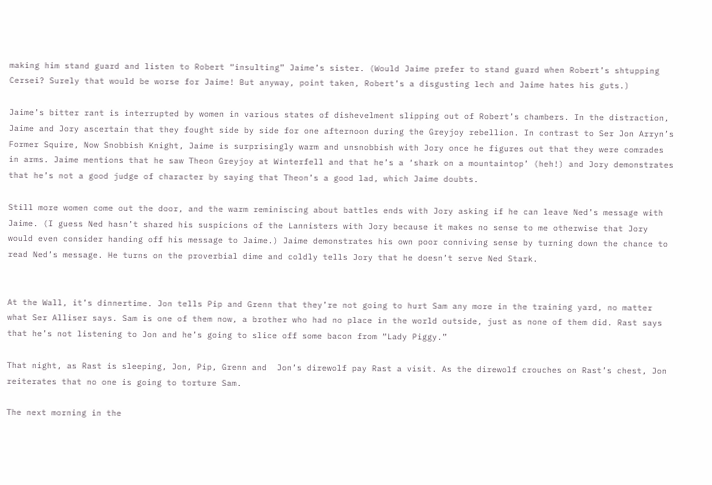making him stand guard and listen to Robert “insulting” Jaime’s sister. (Would Jaime prefer to stand guard when Robert’s shtupping Cersei? Surely that would be worse for Jaime! But anyway, point taken, Robert’s a disgusting lech and Jaime hates his guts.)

Jaime’s bitter rant is interrupted by women in various states of dishevelment slipping out of Robert’s chambers. In the distraction, Jaime and Jory ascertain that they fought side by side for one afternoon during the Greyjoy rebellion. In contrast to Ser Jon Arryn’s Former Squire, Now Snobbish Knight, Jaime is surprisingly warm and unsnobbish with Jory once he figures out that they were comrades in arms. Jaime mentions that he saw Theon Greyjoy at Winterfell and that he’s a ‘shark on a mountaintop’ (heh!) and Jory demonstrates that he’s not a good judge of character by saying that Theon’s a good lad, which Jaime doubts.

Still more women come out the door, and the warm reminiscing about battles ends with Jory asking if he can leave Ned’s message with Jaime. (I guess Ned hasn’t shared his suspicions of the Lannisters with Jory because it makes no sense to me otherwise that Jory would even consider handing off his message to Jaime.) Jaime demonstrates his own poor conniving sense by turning down the chance to read Ned’s message. He turns on the proverbial dime and coldly tells Jory that he doesn’t serve Ned Stark.


At the Wall, it’s dinnertime. Jon tells Pip and Grenn that they’re not going to hurt Sam any more in the training yard, no matter what Ser Alliser says. Sam is one of them now, a brother who had no place in the world outside, just as none of them did. Rast says that he’s not listening to Jon and he’s going to slice off some bacon from “Lady Piggy.”

That night, as Rast is sleeping, Jon, Pip, Grenn and  Jon’s direwolf pay Rast a visit. As the direwolf crouches on Rast’s chest, Jon reiterates that no one is going to torture Sam.

The next morning in the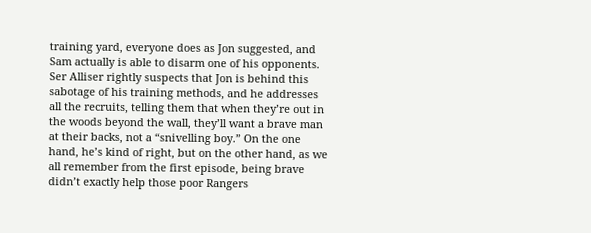training yard, everyone does as Jon suggested, and Sam actually is able to disarm one of his opponents. Ser Alliser rightly suspects that Jon is behind this sabotage of his training methods, and he addresses all the recruits, telling them that when they’re out in the woods beyond the wall, they’ll want a brave man at their backs, not a “snivelling boy.” On the one hand, he’s kind of right, but on the other hand, as we all remember from the first episode, being brave didn’t exactly help those poor Rangers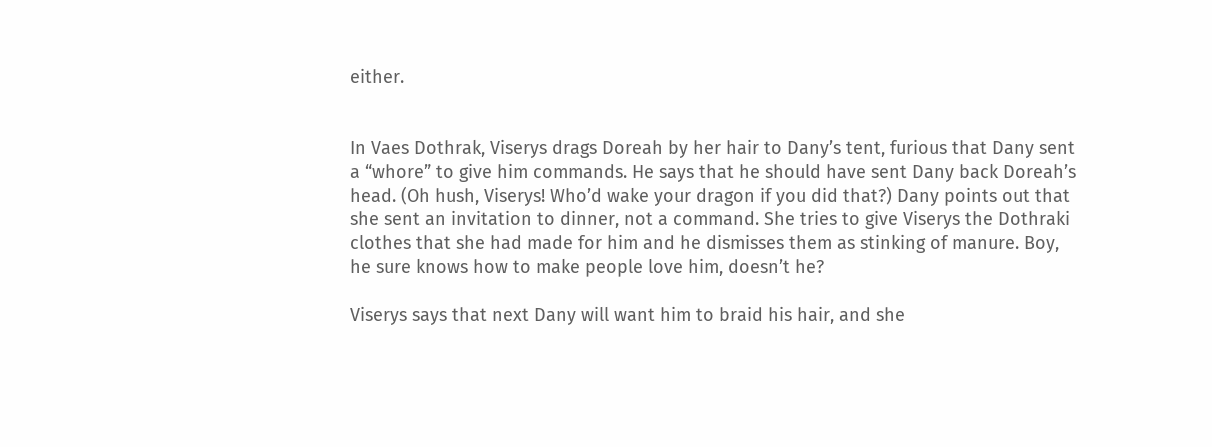either.


In Vaes Dothrak, Viserys drags Doreah by her hair to Dany’s tent, furious that Dany sent a “whore” to give him commands. He says that he should have sent Dany back Doreah’s head. (Oh hush, Viserys! Who’d wake your dragon if you did that?) Dany points out that she sent an invitation to dinner, not a command. She tries to give Viserys the Dothraki clothes that she had made for him and he dismisses them as stinking of manure. Boy, he sure knows how to make people love him, doesn’t he?

Viserys says that next Dany will want him to braid his hair, and she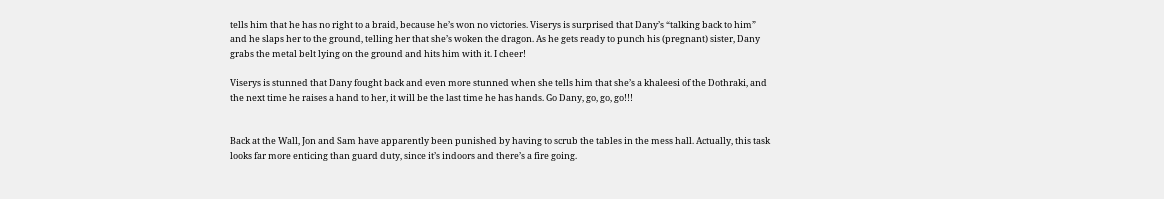tells him that he has no right to a braid, because he’s won no victories. Viserys is surprised that Dany’s “talking back to him” and he slaps her to the ground, telling her that she’s woken the dragon. As he gets ready to punch his (pregnant) sister, Dany grabs the metal belt lying on the ground and hits him with it. I cheer!

Viserys is stunned that Dany fought back and even more stunned when she tells him that she’s a khaleesi of the Dothraki, and the next time he raises a hand to her, it will be the last time he has hands. Go Dany, go, go, go!!!


Back at the Wall, Jon and Sam have apparently been punished by having to scrub the tables in the mess hall. Actually, this task looks far more enticing than guard duty, since it’s indoors and there’s a fire going.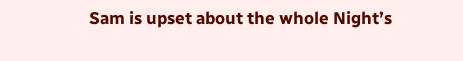Sam is upset about the whole Night’s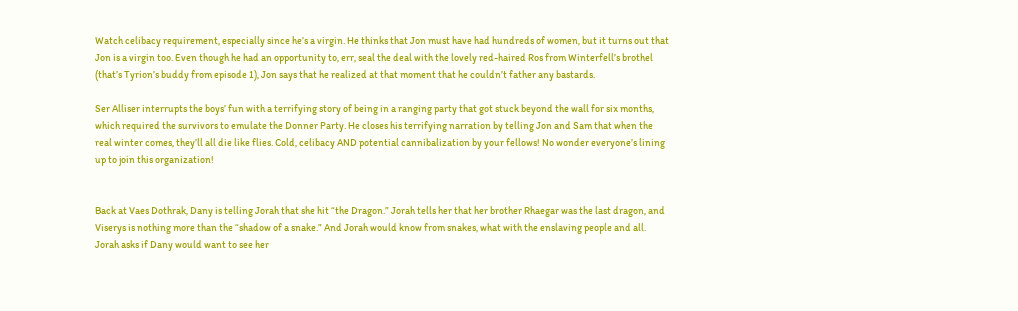Watch celibacy requirement, especially since he’s a virgin. He thinks that Jon must have had hundreds of women, but it turns out that Jon is a virgin too. Even though he had an opportunity to, err, seal the deal with the lovely red-haired Ros from Winterfell’s brothel (that’s Tyrion’s buddy from episode 1), Jon says that he realized at that moment that he couldn’t father any bastards.

Ser Alliser interrupts the boys’ fun with a terrifying story of being in a ranging party that got stuck beyond the wall for six months, which required the survivors to emulate the Donner Party. He closes his terrifying narration by telling Jon and Sam that when the real winter comes, they’ll all die like flies. Cold, celibacy AND potential cannibalization by your fellows! No wonder everyone’s lining up to join this organization!


Back at Vaes Dothrak, Dany is telling Jorah that she hit “the Dragon.” Jorah tells her that her brother Rhaegar was the last dragon, and Viserys is nothing more than the “shadow of a snake.” And Jorah would know from snakes, what with the enslaving people and all. Jorah asks if Dany would want to see her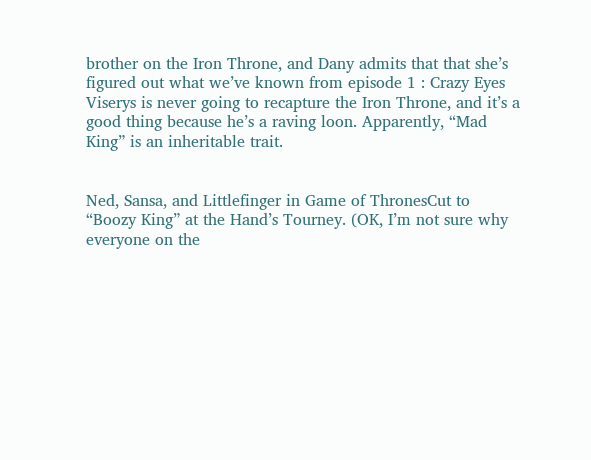brother on the Iron Throne, and Dany admits that that she’s figured out what we’ve known from episode 1 : Crazy Eyes Viserys is never going to recapture the Iron Throne, and it’s a good thing because he’s a raving loon. Apparently, “Mad King” is an inheritable trait.


Ned, Sansa, and Littlefinger in Game of ThronesCut to “Boozy King” at the Hand’s Tourney. (OK, I’m not sure why everyone on the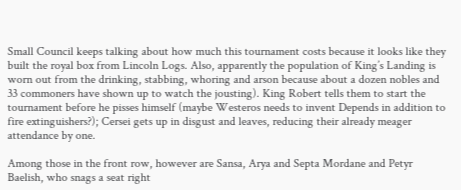Small Council keeps talking about how much this tournament costs because it looks like they built the royal box from Lincoln Logs. Also, apparently the population of King’s Landing is worn out from the drinking, stabbing, whoring and arson because about a dozen nobles and 33 commoners have shown up to watch the jousting). King Robert tells them to start the tournament before he pisses himself (maybe Westeros needs to invent Depends in addition to fire extinguishers?); Cersei gets up in disgust and leaves, reducing their already meager attendance by one.

Among those in the front row, however are Sansa, Arya and Septa Mordane and Petyr Baelish, who snags a seat right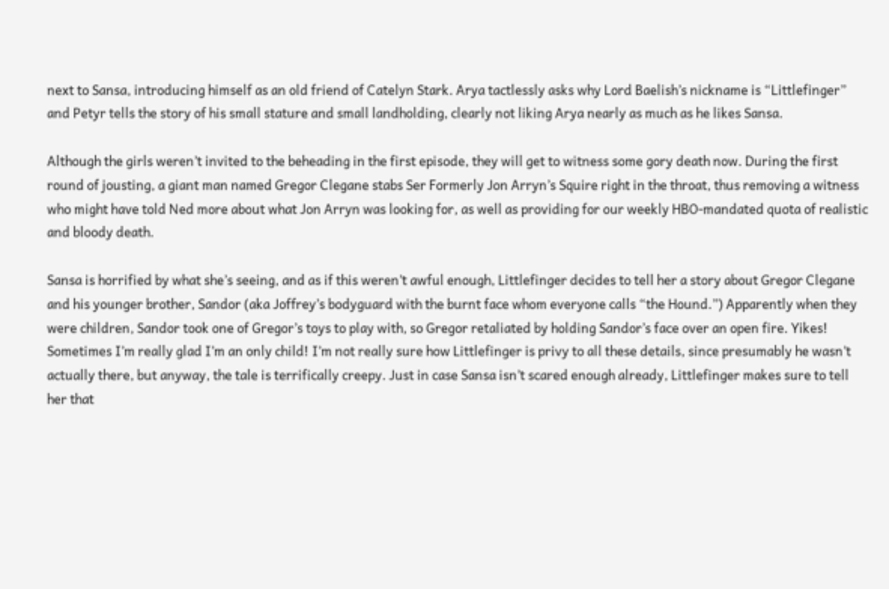next to Sansa, introducing himself as an old friend of Catelyn Stark. Arya tactlessly asks why Lord Baelish’s nickname is “Littlefinger” and Petyr tells the story of his small stature and small landholding, clearly not liking Arya nearly as much as he likes Sansa.

Although the girls weren’t invited to the beheading in the first episode, they will get to witness some gory death now. During the first round of jousting, a giant man named Gregor Clegane stabs Ser Formerly Jon Arryn’s Squire right in the throat, thus removing a witness who might have told Ned more about what Jon Arryn was looking for, as well as providing for our weekly HBO-mandated quota of realistic and bloody death.

Sansa is horrified by what she’s seeing, and as if this weren’t awful enough, Littlefinger decides to tell her a story about Gregor Clegane and his younger brother, Sandor (aka Joffrey’s bodyguard with the burnt face whom everyone calls “the Hound.”) Apparently when they were children, Sandor took one of Gregor’s toys to play with, so Gregor retaliated by holding Sandor’s face over an open fire. Yikes! Sometimes I’m really glad I’m an only child! I’m not really sure how Littlefinger is privy to all these details, since presumably he wasn’t actually there, but anyway, the tale is terrifically creepy. Just in case Sansa isn’t scared enough already, Littlefinger makes sure to tell her that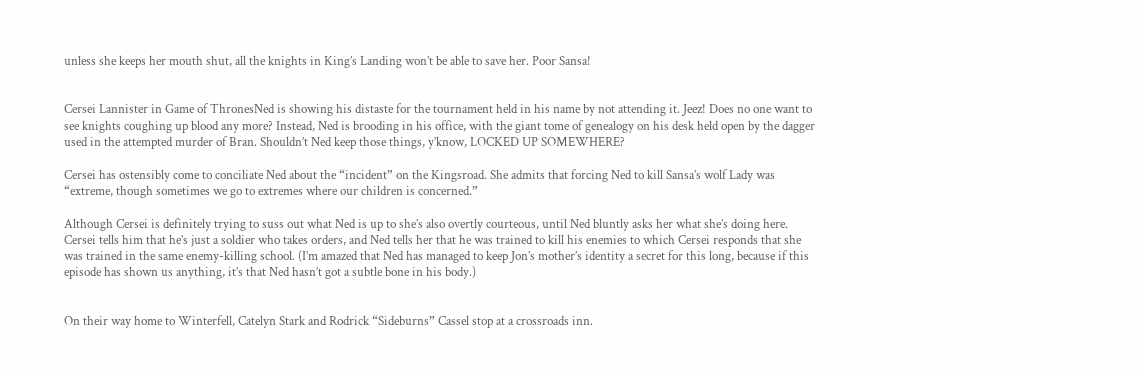unless she keeps her mouth shut, all the knights in King’s Landing won’t be able to save her. Poor Sansa!


Cersei Lannister in Game of ThronesNed is showing his distaste for the tournament held in his name by not attending it. Jeez! Does no one want to see knights coughing up blood any more? Instead, Ned is brooding in his office, with the giant tome of genealogy on his desk held open by the dagger used in the attempted murder of Bran. Shouldn’t Ned keep those things, y’know, LOCKED UP SOMEWHERE?

Cersei has ostensibly come to conciliate Ned about the “incident” on the Kingsroad. She admits that forcing Ned to kill Sansa’s wolf Lady was “extreme, though sometimes we go to extremes where our children is concerned.”

Although Cersei is definitely trying to suss out what Ned is up to she’s also overtly courteous, until Ned bluntly asks her what she’s doing here. Cersei tells him that he’s just a soldier who takes orders, and Ned tells her that he was trained to kill his enemies to which Cersei responds that she was trained in the same enemy-killing school. (I’m amazed that Ned has managed to keep Jon’s mother’s identity a secret for this long, because if this episode has shown us anything, it’s that Ned hasn’t got a subtle bone in his body.)


On their way home to Winterfell, Catelyn Stark and Rodrick “Sideburns” Cassel stop at a crossroads inn.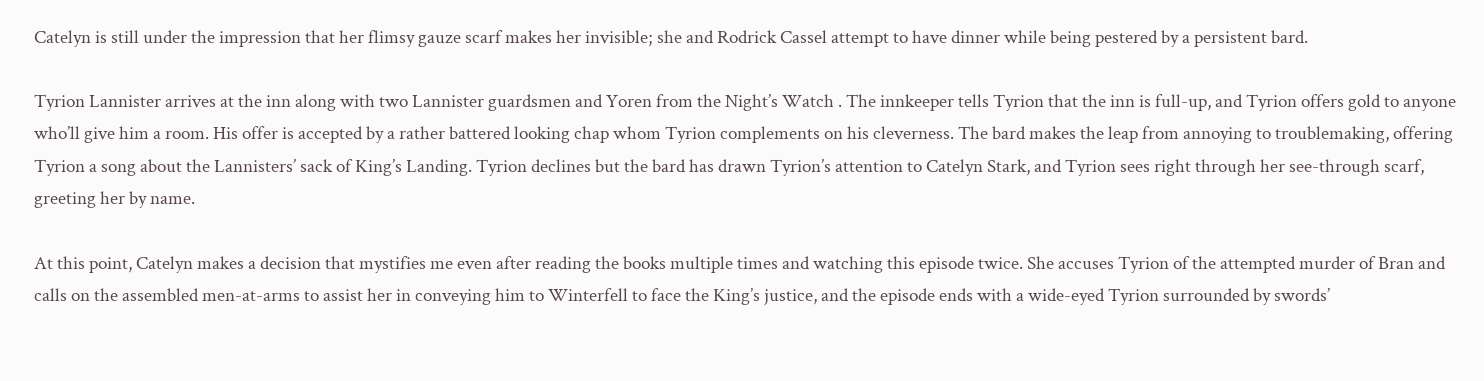Catelyn is still under the impression that her flimsy gauze scarf makes her invisible; she and Rodrick Cassel attempt to have dinner while being pestered by a persistent bard.

Tyrion Lannister arrives at the inn along with two Lannister guardsmen and Yoren from the Night’s Watch . The innkeeper tells Tyrion that the inn is full-up, and Tyrion offers gold to anyone who’ll give him a room. His offer is accepted by a rather battered looking chap whom Tyrion complements on his cleverness. The bard makes the leap from annoying to troublemaking, offering Tyrion a song about the Lannisters’ sack of King’s Landing. Tyrion declines but the bard has drawn Tyrion’s attention to Catelyn Stark, and Tyrion sees right through her see-through scarf, greeting her by name.

At this point, Catelyn makes a decision that mystifies me even after reading the books multiple times and watching this episode twice. She accuses Tyrion of the attempted murder of Bran and calls on the assembled men-at-arms to assist her in conveying him to Winterfell to face the King’s justice, and the episode ends with a wide-eyed Tyrion surrounded by swords’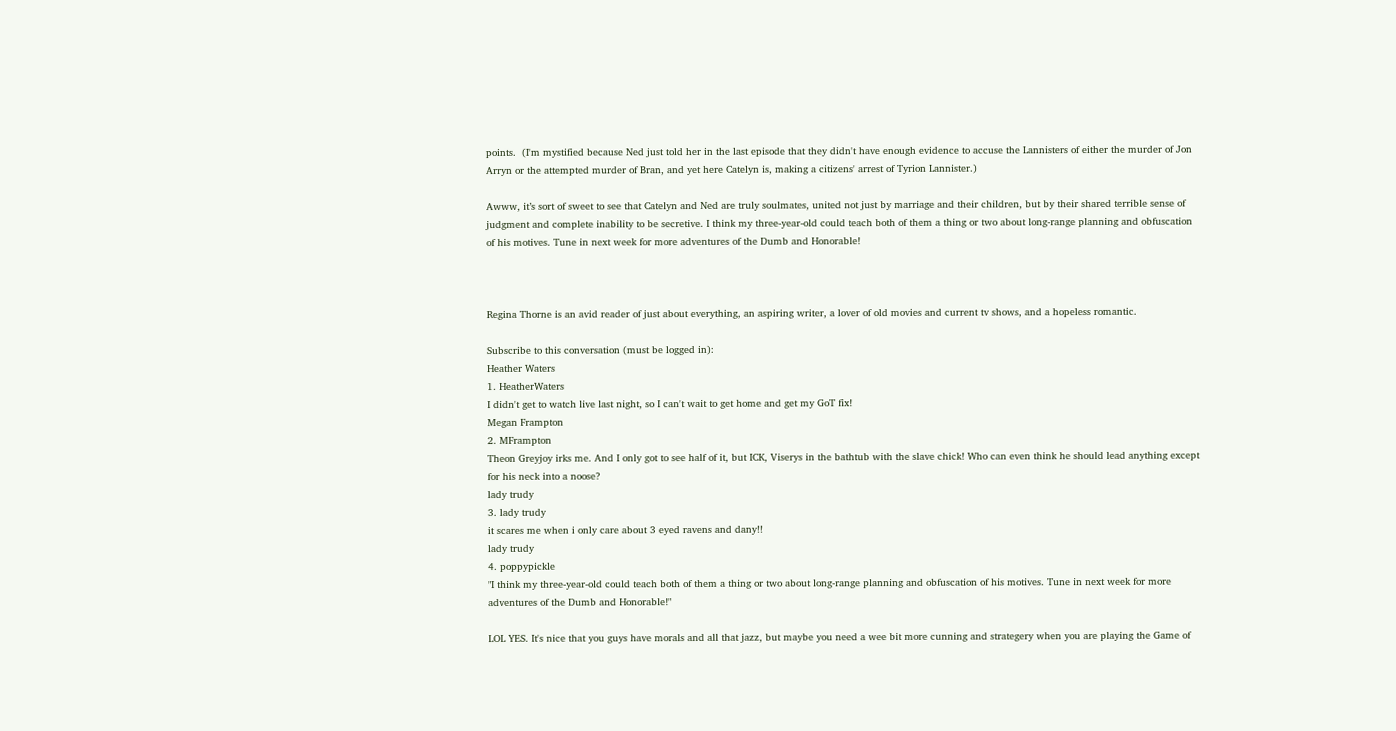points.  (I'm mystified because Ned just told her in the last episode that they didn't have enough evidence to accuse the Lannisters of either the murder of Jon Arryn or the attempted murder of Bran, and yet here Catelyn is, making a citizens' arrest of Tyrion Lannister.)

Awww, it’s sort of sweet to see that Catelyn and Ned are truly soulmates, united not just by marriage and their children, but by their shared terrible sense of judgment and complete inability to be secretive. I think my three-year-old could teach both of them a thing or two about long-range planning and obfuscation of his motives. Tune in next week for more adventures of the Dumb and Honorable!



Regina Thorne is an avid reader of just about everything, an aspiring writer, a lover of old movies and current tv shows, and a hopeless romantic.

Subscribe to this conversation (must be logged in):
Heather Waters
1. HeatherWaters
I didn't get to watch live last night, so I can't wait to get home and get my GoT fix!
Megan Frampton
2. MFrampton
Theon Greyjoy irks me. And I only got to see half of it, but ICK, Viserys in the bathtub with the slave chick! Who can even think he should lead anything except for his neck into a noose?
lady trudy
3. lady trudy
it scares me when i only care about 3 eyed ravens and dany!!
lady trudy
4. poppypickle
"I think my three-year-old could teach both of them a thing or two about long-range planning and obfuscation of his motives. Tune in next week for more adventures of the Dumb and Honorable!"

LOL YES. It's nice that you guys have morals and all that jazz, but maybe you need a wee bit more cunning and strategery when you are playing the Game of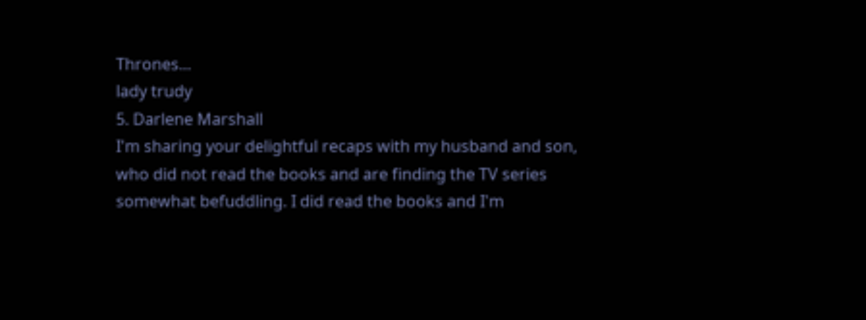Thrones...
lady trudy
5. Darlene Marshall
I'm sharing your delightful recaps with my husband and son, who did not read the books and are finding the TV series somewhat befuddling. I did read the books and I'm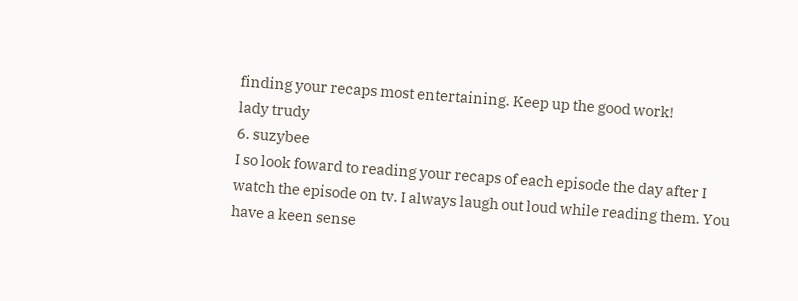finding your recaps most entertaining. Keep up the good work!
lady trudy
6. suzybee
I so look foward to reading your recaps of each episode the day after I watch the episode on tv. I always laugh out loud while reading them. You have a keen sense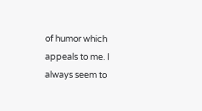of humor which appeals to me. I always seem to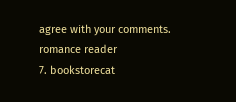agree with your comments.
romance reader
7. bookstorecat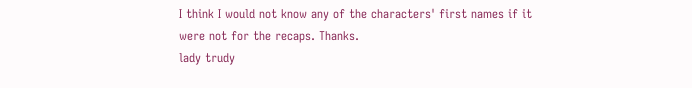I think I would not know any of the characters' first names if it were not for the recaps. Thanks.
lady trudy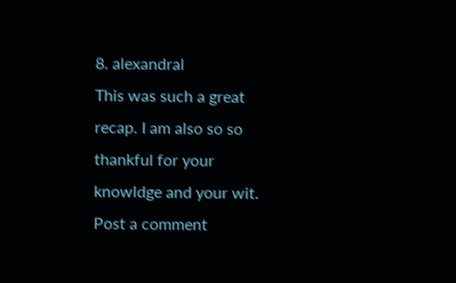8. alexandral
This was such a great recap. I am also so so thankful for your knowldge and your wit.
Post a comment